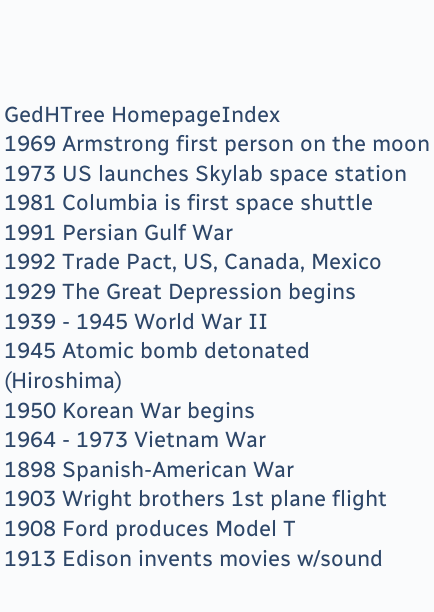GedHTree HomepageIndex
1969 Armstrong first person on the moon
1973 US launches Skylab space station
1981 Columbia is first space shuttle
1991 Persian Gulf War
1992 Trade Pact, US, Canada, Mexico
1929 The Great Depression begins
1939 - 1945 World War II
1945 Atomic bomb detonated (Hiroshima)
1950 Korean War begins
1964 - 1973 Vietnam War
1898 Spanish-American War
1903 Wright brothers 1st plane flight
1908 Ford produces Model T
1913 Edison invents movies w/sound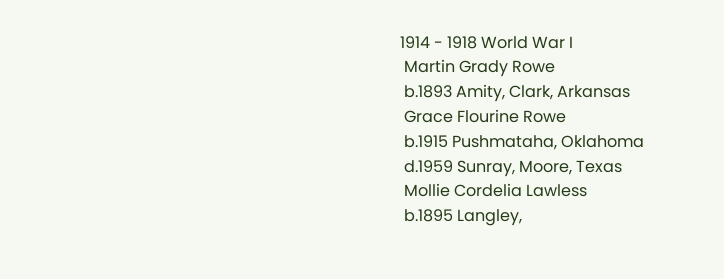1914 - 1918 World War I
 Martin Grady Rowe
 b.1893 Amity, Clark, Arkansas
 Grace Flourine Rowe
 b.1915 Pushmataha, Oklahoma
 d.1959 Sunray, Moore, Texas
 Mollie Cordelia Lawless
 b.1895 Langley,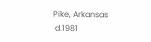Pike, Arkansas
 d.1981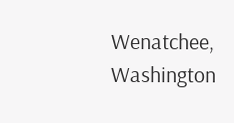Wenatchee, Washington